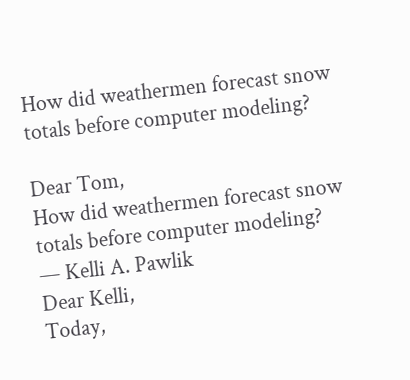How did weathermen forecast snow totals before computer modeling?

Dear Tom,
How did weathermen forecast snow totals before computer modeling?
— Kelli A. Pawlik
Dear Kelli,
Today,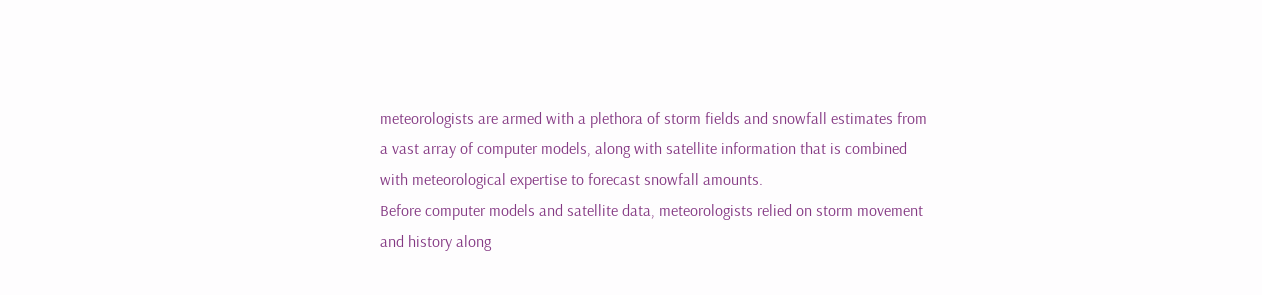meteorologists are armed with a plethora of storm fields and snowfall estimates from a vast array of computer models, along with satellite information that is combined with meteorological expertise to forecast snowfall amounts.
Before computer models and satellite data, meteorologists relied on storm movement and history along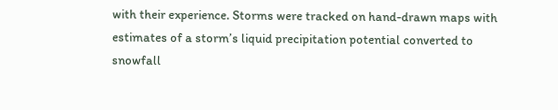with their experience. Storms were tracked on hand-drawn maps with estimates of a storm’s liquid precipitation potential converted to snowfall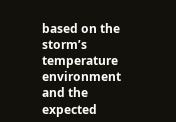based on the storm’s temperature environment and the expected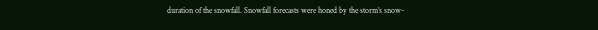duration of the snowfall. Snowfall forecasts were honed by the storm’s snow-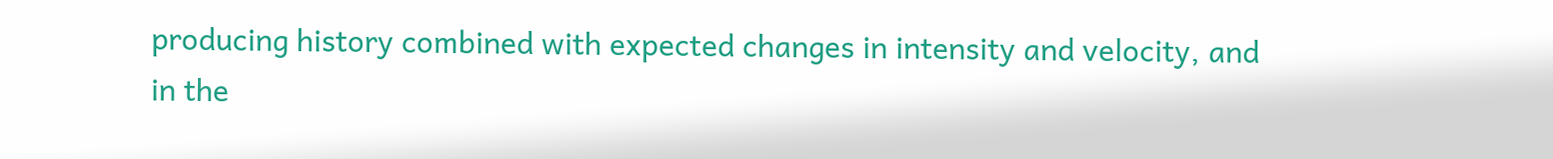producing history combined with expected changes in intensity and velocity, and in the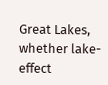Great Lakes, whether lake-effect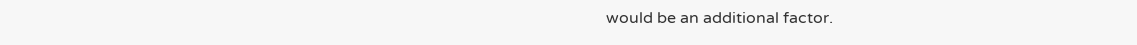would be an additional factor.